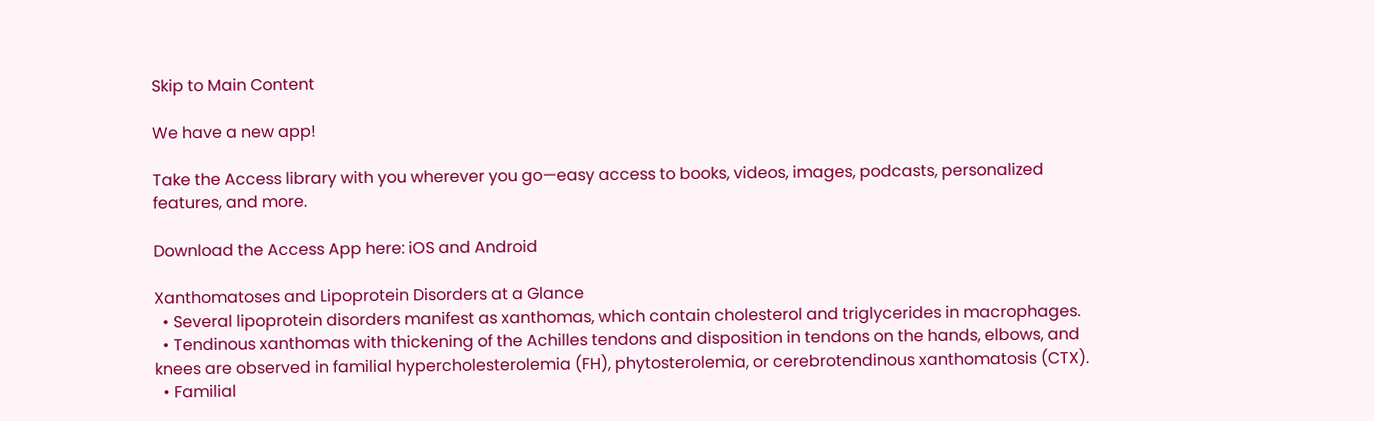Skip to Main Content

We have a new app!

Take the Access library with you wherever you go—easy access to books, videos, images, podcasts, personalized features, and more.

Download the Access App here: iOS and Android

Xanthomatoses and Lipoprotein Disorders at a Glance
  • Several lipoprotein disorders manifest as xanthomas, which contain cholesterol and triglycerides in macrophages.
  • Tendinous xanthomas with thickening of the Achilles tendons and disposition in tendons on the hands, elbows, and knees are observed in familial hypercholesterolemia (FH), phytosterolemia, or cerebrotendinous xanthomatosis (CTX).
  • Familial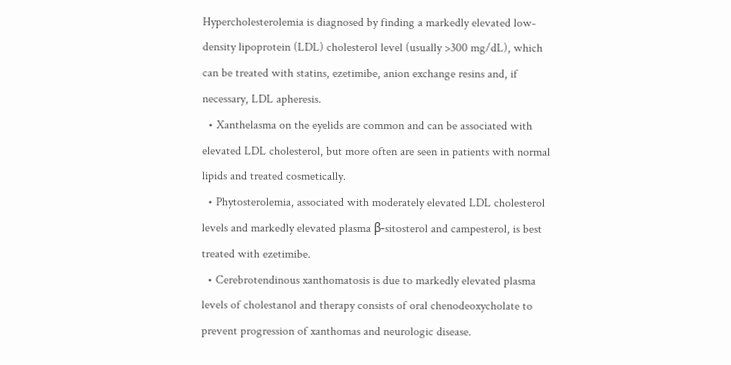Hypercholesterolemia is diagnosed by finding a markedly elevated low-density lipoprotein (LDL) cholesterol level (usually >300 mg/dL), which can be treated with statins, ezetimibe, anion exchange resins and, if necessary, LDL apheresis.
  • Xanthelasma on the eyelids are common and can be associated with elevated LDL cholesterol, but more often are seen in patients with normal lipids and treated cosmetically.
  • Phytosterolemia, associated with moderately elevated LDL cholesterol levels and markedly elevated plasma β-sitosterol and campesterol, is best treated with ezetimibe.
  • Cerebrotendinous xanthomatosis is due to markedly elevated plasma levels of cholestanol and therapy consists of oral chenodeoxycholate to prevent progression of xanthomas and neurologic disease.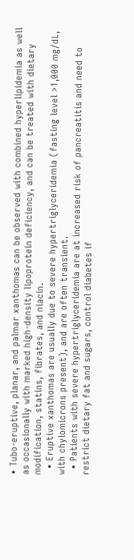• Tubo-eruptive, planar, and palmar xanthomas can be observed with combined hyperlipidemia as well as occasionally with marked high-density lipoprotein deficiency, and can be treated with dietary modification, statins, fibrates, and niacin.
  • Eruptive xanthomas are usually due to severe hypertriglyceridemia (fasting level >1,000 mg/dL, with chylomicrons present), and are often transient.
  • Patients with severe hypertriglyceridemia are at increased risk of pancreatitis and need to restrict dietary fat and sugars, control diabetes if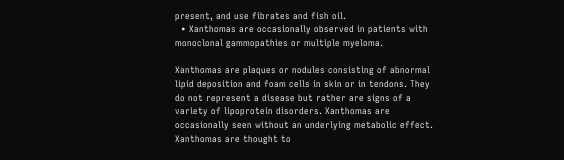present, and use fibrates and fish oil.
  • Xanthomas are occasionally observed in patients with monoclonal gammopathies or multiple myeloma.

Xanthomas are plaques or nodules consisting of abnormal lipid deposition and foam cells in skin or in tendons. They do not represent a disease but rather are signs of a variety of lipoprotein disorders. Xanthomas are occasionally seen without an underlying metabolic effect. Xanthomas are thought to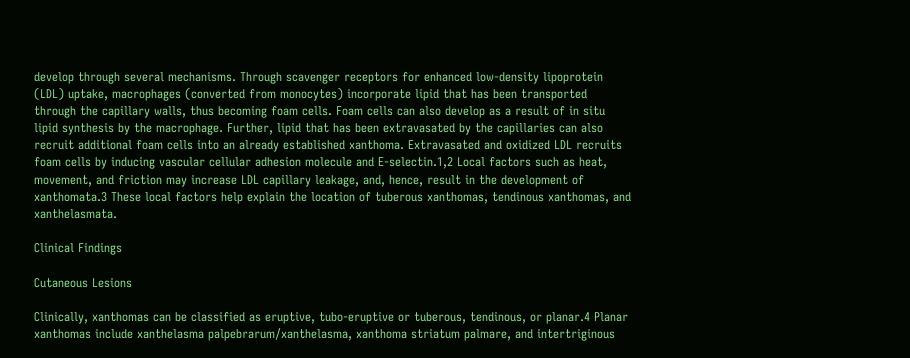develop through several mechanisms. Through scavenger receptors for enhanced low-density lipoprotein (LDL) uptake, macrophages (converted from monocytes) incorporate lipid that has been transported through the capillary walls, thus becoming foam cells. Foam cells can also develop as a result of in situ lipid synthesis by the macrophage. Further, lipid that has been extravasated by the capillaries can also recruit additional foam cells into an already established xanthoma. Extravasated and oxidized LDL recruits foam cells by inducing vascular cellular adhesion molecule and E-selectin.1,2 Local factors such as heat, movement, and friction may increase LDL capillary leakage, and, hence, result in the development of xanthomata.3 These local factors help explain the location of tuberous xanthomas, tendinous xanthomas, and xanthelasmata.

Clinical Findings

Cutaneous Lesions

Clinically, xanthomas can be classified as eruptive, tubo-eruptive or tuberous, tendinous, or planar.4 Planar xanthomas include xanthelasma palpebrarum/xanthelasma, xanthoma striatum palmare, and intertriginous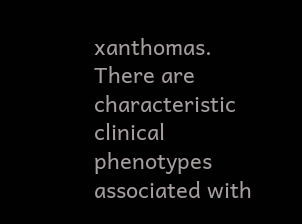xanthomas. There are characteristic clinical phenotypes associated with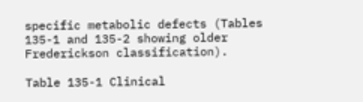specific metabolic defects (Tables 135-1 and 135-2 showing older Frederickson classification).

Table 135-1 Clinical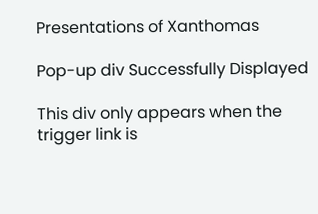Presentations of Xanthomas

Pop-up div Successfully Displayed

This div only appears when the trigger link is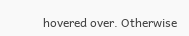hovered over. Otherwise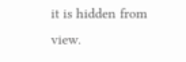it is hidden from view.